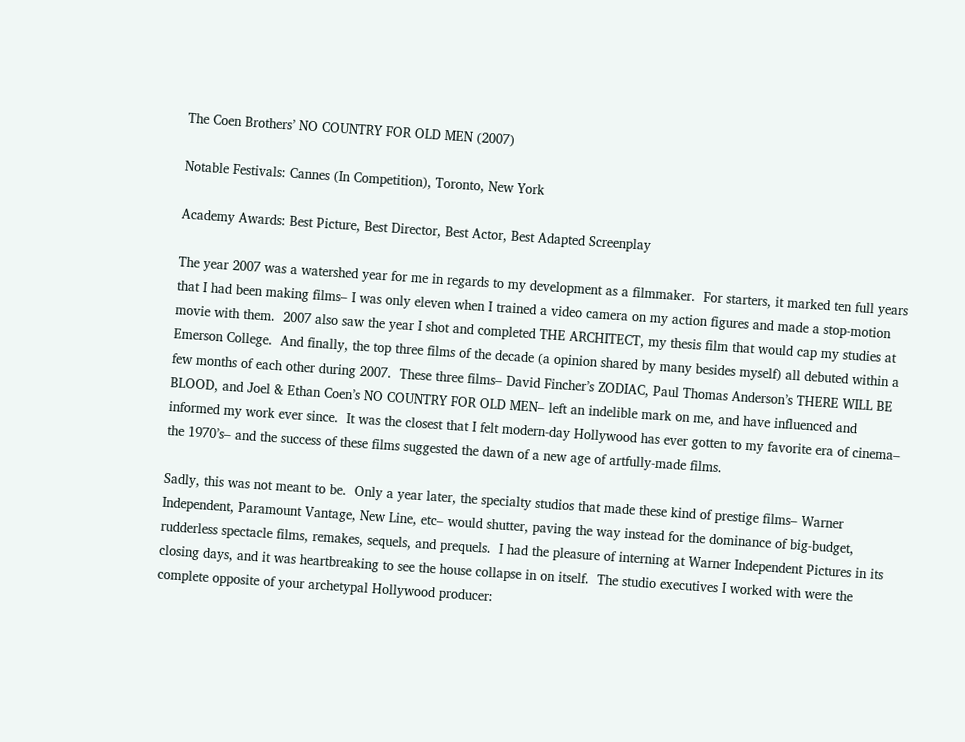The Coen Brothers’ NO COUNTRY FOR OLD MEN (2007)

Notable Festivals: Cannes (In Competition), Toronto, New York

Academy Awards: Best Picture, Best Director, Best Actor, Best Adapted Screenplay

The year 2007 was a watershed year for me in regards to my development as a filmmaker.  For starters, it marked ten full years that I had been making films– I was only eleven when I trained a video camera on my action figures and made a stop-motion movie with them.  2007 also saw the year I shot and completed THE ARCHITECT, my thesis film that would cap my studies at Emerson College.  And finally, the top three films of the decade (a opinion shared by many besides myself) all debuted within a few months of each other during 2007.  These three films– David Fincher’s ZODIAC, Paul Thomas Anderson’s THERE WILL BE BLOOD, and Joel & Ethan Coen’s NO COUNTRY FOR OLD MEN– left an indelible mark on me, and have influenced and informed my work ever since.  It was the closest that I felt modern-day Hollywood has ever gotten to my favorite era of cinema– the 1970’s– and the success of these films suggested the dawn of a new age of artfully-made films.

Sadly, this was not meant to be.  Only a year later, the specialty studios that made these kind of prestige films– Warner Independent, Paramount Vantage, New Line, etc– would shutter, paving the way instead for the dominance of big-budget, rudderless spectacle films, remakes, sequels, and prequels.  I had the pleasure of interning at Warner Independent Pictures in its closing days, and it was heartbreaking to see the house collapse in on itself.  The studio executives I worked with were the complete opposite of your archetypal Hollywood producer: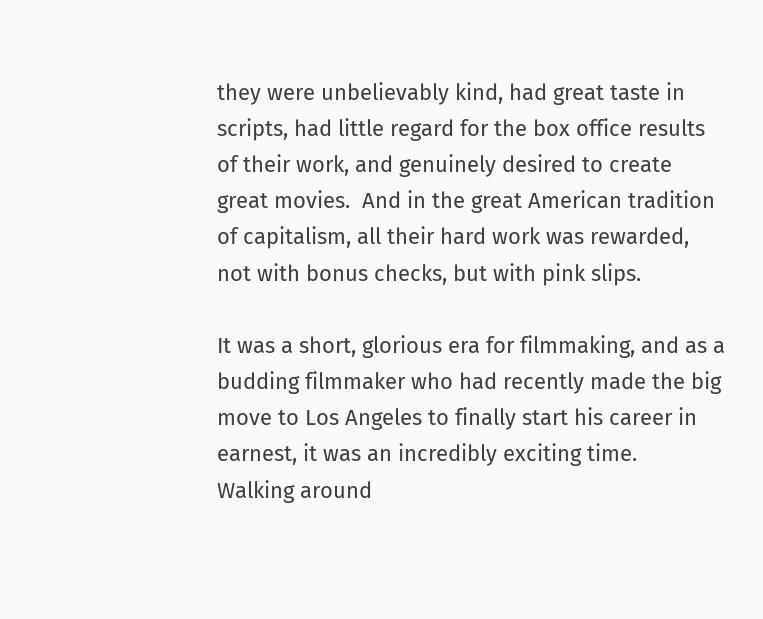they were unbelievably kind, had great taste in scripts, had little regard for the box office results of their work, and genuinely desired to create great movies.  And in the great American tradition of capitalism, all their hard work was rewarded, not with bonus checks, but with pink slips.

It was a short, glorious era for filmmaking, and as a budding filmmaker who had recently made the big move to Los Angeles to finally start his career in earnest, it was an incredibly exciting time.  Walking around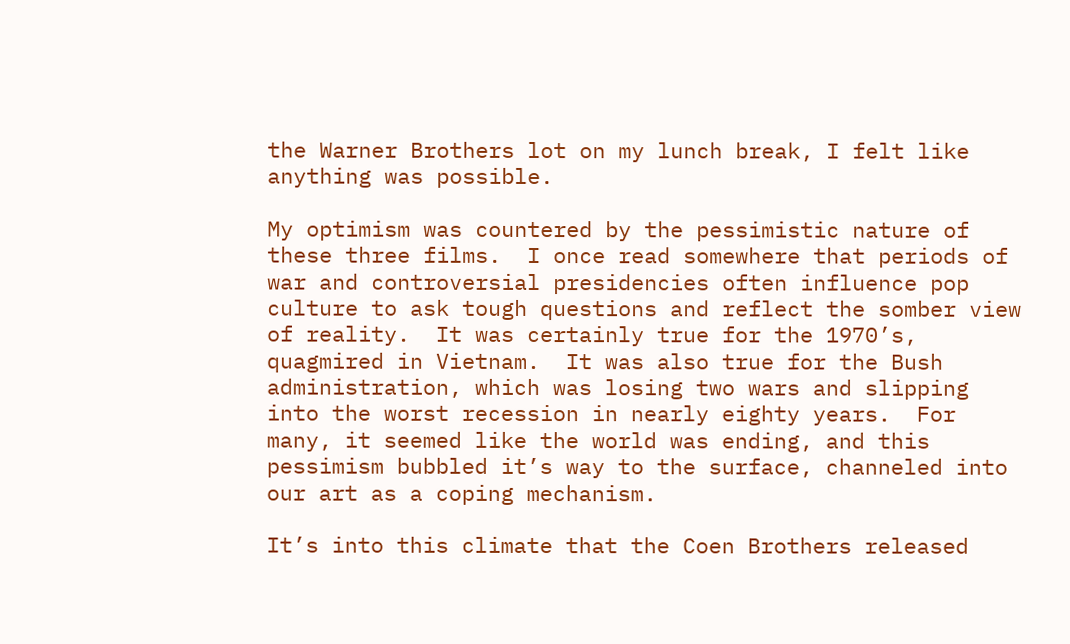the Warner Brothers lot on my lunch break, I felt like anything was possible.

My optimism was countered by the pessimistic nature of these three films.  I once read somewhere that periods of war and controversial presidencies often influence pop culture to ask tough questions and reflect the somber view of reality.  It was certainly true for the 1970’s, quagmired in Vietnam.  It was also true for the Bush administration, which was losing two wars and slipping into the worst recession in nearly eighty years.  For many, it seemed like the world was ending, and this pessimism bubbled it’s way to the surface, channeled into our art as a coping mechanism.

It’s into this climate that the Coen Brothers released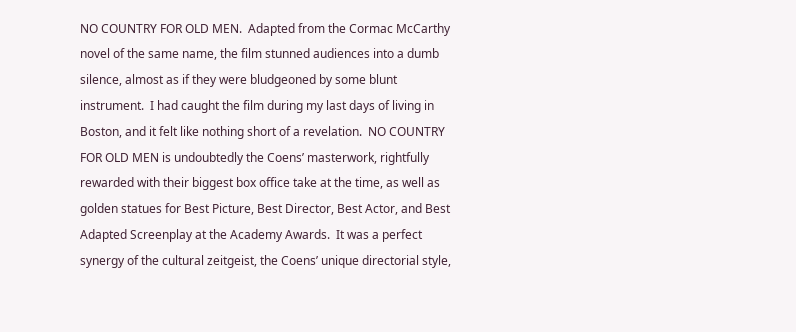NO COUNTRY FOR OLD MEN.  Adapted from the Cormac McCarthy novel of the same name, the film stunned audiences into a dumb silence, almost as if they were bludgeoned by some blunt instrument.  I had caught the film during my last days of living in Boston, and it felt like nothing short of a revelation.  NO COUNTRY FOR OLD MEN is undoubtedly the Coens’ masterwork, rightfully rewarded with their biggest box office take at the time, as well as golden statues for Best Picture, Best Director, Best Actor, and Best Adapted Screenplay at the Academy Awards.  It was a perfect synergy of the cultural zeitgeist, the Coens’ unique directorial style,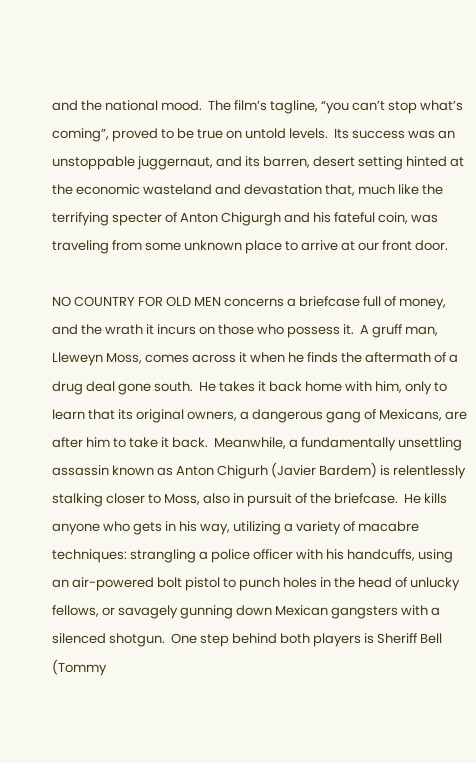and the national mood.  The film’s tagline, “you can’t stop what’s coming”, proved to be true on untold levels.  Its success was an unstoppable juggernaut, and its barren, desert setting hinted at the economic wasteland and devastation that, much like the terrifying specter of Anton Chigurgh and his fateful coin, was traveling from some unknown place to arrive at our front door.

NO COUNTRY FOR OLD MEN concerns a briefcase full of money, and the wrath it incurs on those who possess it.  A gruff man, Lleweyn Moss, comes across it when he finds the aftermath of a drug deal gone south.  He takes it back home with him, only to learn that its original owners, a dangerous gang of Mexicans, are after him to take it back.  Meanwhile, a fundamentally unsettling assassin known as Anton Chigurh (Javier Bardem) is relentlessly stalking closer to Moss, also in pursuit of the briefcase.  He kills anyone who gets in his way, utilizing a variety of macabre techniques: strangling a police officer with his handcuffs, using an air-powered bolt pistol to punch holes in the head of unlucky fellows, or savagely gunning down Mexican gangsters with a silenced shotgun.  One step behind both players is Sheriff Bell (Tommy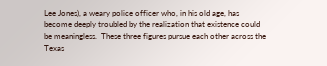Lee Jones), a weary police officer who, in his old age, has become deeply troubled by the realization that existence could be meaningless.  These three figures pursue each other across the Texas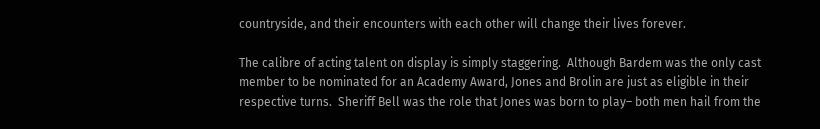countryside, and their encounters with each other will change their lives forever.

The calibre of acting talent on display is simply staggering.  Although Bardem was the only cast member to be nominated for an Academy Award, Jones and Brolin are just as eligible in their respective turns.  Sheriff Bell was the role that Jones was born to play– both men hail from the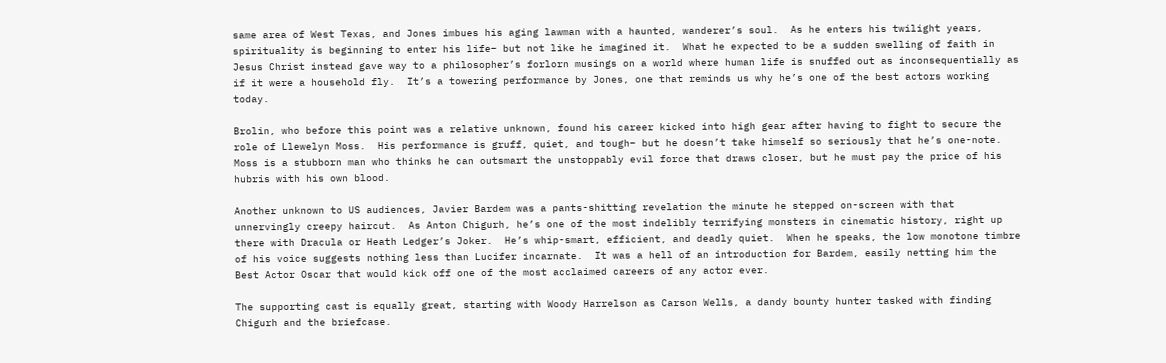same area of West Texas, and Jones imbues his aging lawman with a haunted, wanderer’s soul.  As he enters his twilight years, spirituality is beginning to enter his life– but not like he imagined it.  What he expected to be a sudden swelling of faith in Jesus Christ instead gave way to a philosopher’s forlorn musings on a world where human life is snuffed out as inconsequentially as if it were a household fly.  It’s a towering performance by Jones, one that reminds us why he’s one of the best actors working today.

Brolin, who before this point was a relative unknown, found his career kicked into high gear after having to fight to secure the role of Llewelyn Moss.  His performance is gruff, quiet, and tough– but he doesn’t take himself so seriously that he’s one-note.  Moss is a stubborn man who thinks he can outsmart the unstoppably evil force that draws closer, but he must pay the price of his hubris with his own blood.

Another unknown to US audiences, Javier Bardem was a pants-shitting revelation the minute he stepped on-screen with that unnervingly creepy haircut.  As Anton Chigurh, he’s one of the most indelibly terrifying monsters in cinematic history, right up there with Dracula or Heath Ledger’s Joker.  He’s whip-smart, efficient, and deadly quiet.  When he speaks, the low monotone timbre of his voice suggests nothing less than Lucifer incarnate.  It was a hell of an introduction for Bardem, easily netting him the Best Actor Oscar that would kick off one of the most acclaimed careers of any actor ever.

The supporting cast is equally great, starting with Woody Harrelson as Carson Wells, a dandy bounty hunter tasked with finding Chigurh and the briefcase.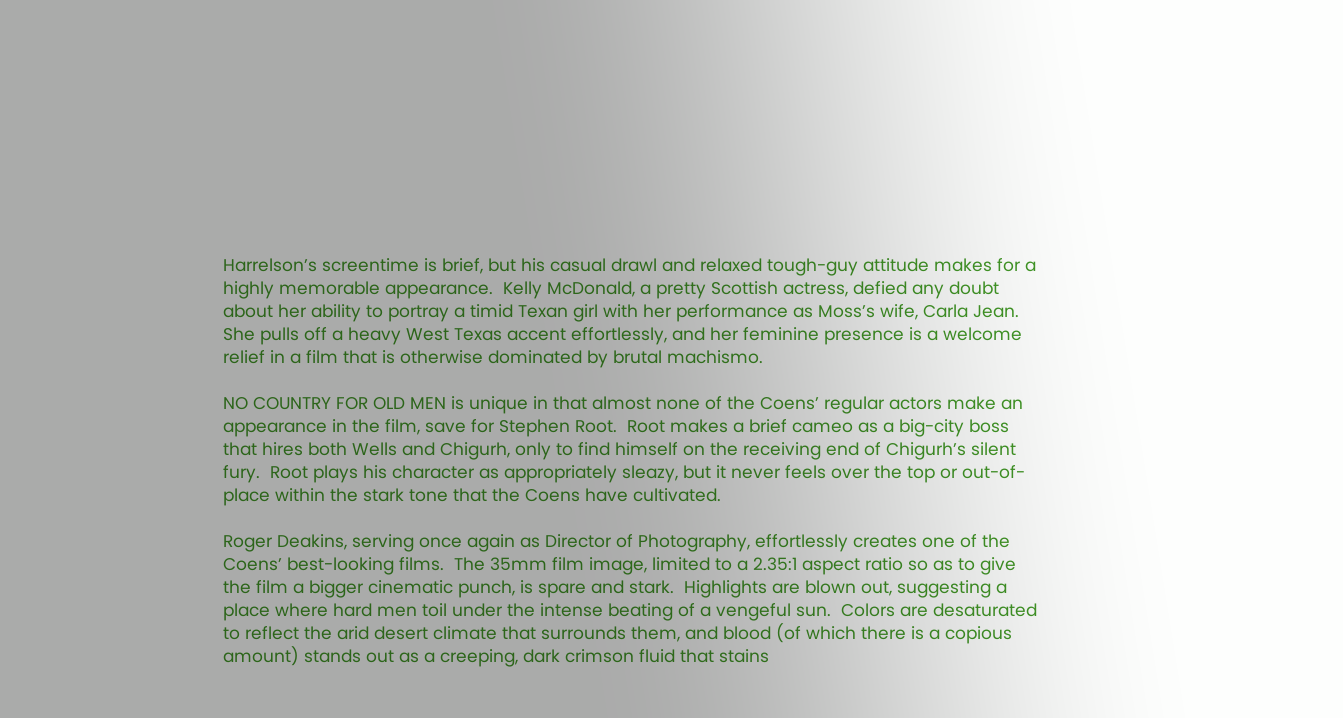Harrelson’s screentime is brief, but his casual drawl and relaxed tough-guy attitude makes for a highly memorable appearance.  Kelly McDonald, a pretty Scottish actress, defied any doubt about her ability to portray a timid Texan girl with her performance as Moss’s wife, Carla Jean.  She pulls off a heavy West Texas accent effortlessly, and her feminine presence is a welcome relief in a film that is otherwise dominated by brutal machismo.

NO COUNTRY FOR OLD MEN is unique in that almost none of the Coens’ regular actors make an appearance in the film, save for Stephen Root.  Root makes a brief cameo as a big-city boss that hires both Wells and Chigurh, only to find himself on the receiving end of Chigurh’s silent fury.  Root plays his character as appropriately sleazy, but it never feels over the top or out-of-place within the stark tone that the Coens have cultivated.

Roger Deakins, serving once again as Director of Photography, effortlessly creates one of the Coens’ best-looking films.  The 35mm film image, limited to a 2.35:1 aspect ratio so as to give the film a bigger cinematic punch, is spare and stark.  Highlights are blown out, suggesting a place where hard men toil under the intense beating of a vengeful sun.  Colors are desaturated to reflect the arid desert climate that surrounds them, and blood (of which there is a copious amount) stands out as a creeping, dark crimson fluid that stains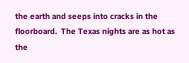the earth and seeps into cracks in the floorboard.  The Texas nights are as hot as the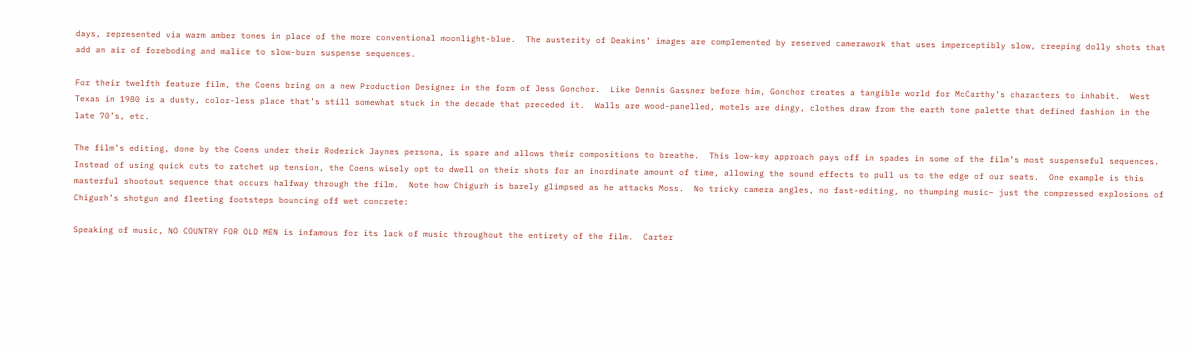days, represented via warm amber tones in place of the more conventional moonlight-blue.  The austerity of Deakins’ images are complemented by reserved camerawork that uses imperceptibly slow, creeping dolly shots that add an air of foreboding and malice to slow-burn suspense sequences.

For their twelfth feature film, the Coens bring on a new Production Designer in the form of Jess Gonchor.  Like Dennis Gassner before him, Gonchor creates a tangible world for McCarthy’s characters to inhabit.  West Texas in 1980 is a dusty, color-less place that’s still somewhat stuck in the decade that preceded it.  Walls are wood-panelled, motels are dingy, clothes draw from the earth tone palette that defined fashion in the late 70’s, etc.

The film’s editing, done by the Coens under their Roderick Jaynes persona, is spare and allows their compositions to breathe.  This low-key approach pays off in spades in some of the film’s most suspenseful sequences.  Instead of using quick cuts to ratchet up tension, the Coens wisely opt to dwell on their shots for an inordinate amount of time, allowing the sound effects to pull us to the edge of our seats.  One example is this masterful shootout sequence that occurs halfway through the film.  Note how Chigurh is barely glimpsed as he attacks Moss.  No tricky camera angles, no fast-editing, no thumping music– just the compressed explosions of Chigurh’s shotgun and fleeting footsteps bouncing off wet concrete:

Speaking of music, NO COUNTRY FOR OLD MEN is infamous for its lack of music throughout the entirety of the film.  Carter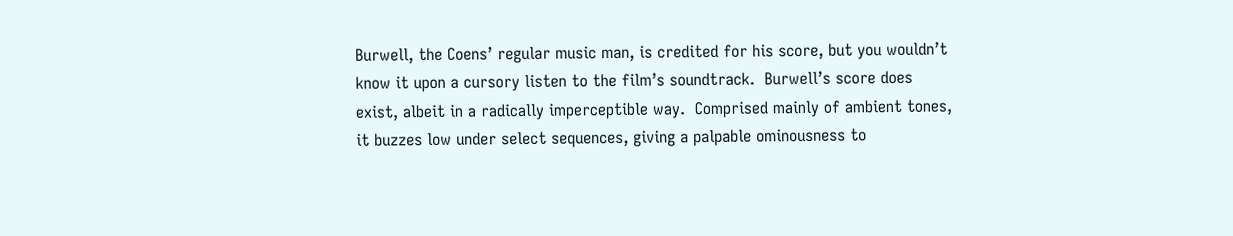Burwell, the Coens’ regular music man, is credited for his score, but you wouldn’t know it upon a cursory listen to the film’s soundtrack.  Burwell’s score does exist, albeit in a radically imperceptible way.  Comprised mainly of ambient tones, it buzzes low under select sequences, giving a palpable ominousness to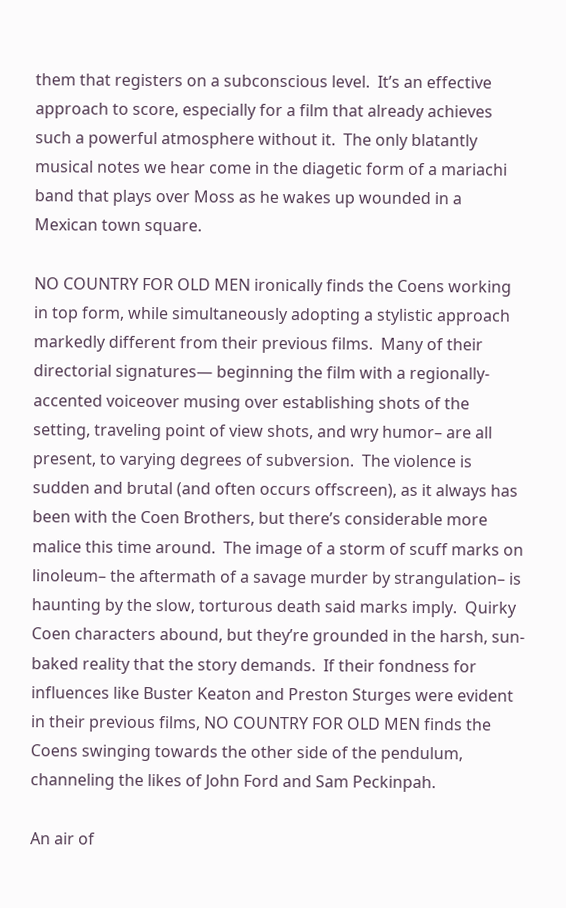them that registers on a subconscious level.  It’s an effective approach to score, especially for a film that already achieves such a powerful atmosphere without it.  The only blatantly musical notes we hear come in the diagetic form of a mariachi band that plays over Moss as he wakes up wounded in a Mexican town square.

NO COUNTRY FOR OLD MEN ironically finds the Coens working in top form, while simultaneously adopting a stylistic approach markedly different from their previous films.  Many of their directorial signatures— beginning the film with a regionally-accented voiceover musing over establishing shots of the setting, traveling point of view shots, and wry humor– are all present, to varying degrees of subversion.  The violence is sudden and brutal (and often occurs offscreen), as it always has been with the Coen Brothers, but there’s considerable more malice this time around.  The image of a storm of scuff marks on linoleum– the aftermath of a savage murder by strangulation– is haunting by the slow, torturous death said marks imply.  Quirky Coen characters abound, but they’re grounded in the harsh, sun-baked reality that the story demands.  If their fondness for influences like Buster Keaton and Preston Sturges were evident in their previous films, NO COUNTRY FOR OLD MEN finds the Coens swinging towards the other side of the pendulum, channeling the likes of John Ford and Sam Peckinpah.

An air of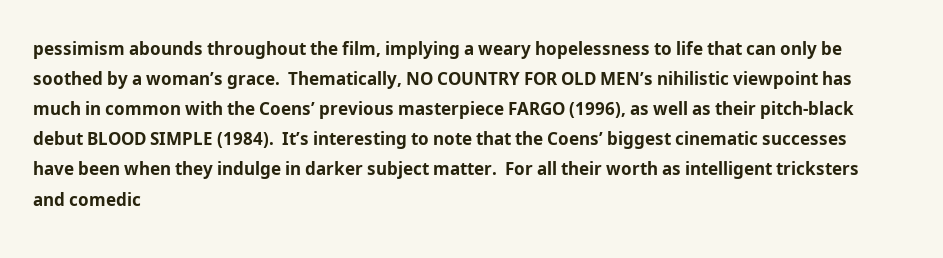pessimism abounds throughout the film, implying a weary hopelessness to life that can only be soothed by a woman’s grace.  Thematically, NO COUNTRY FOR OLD MEN’s nihilistic viewpoint has much in common with the Coens’ previous masterpiece FARGO (1996), as well as their pitch-black debut BLOOD SIMPLE (1984).  It’s interesting to note that the Coens’ biggest cinematic successes have been when they indulge in darker subject matter.  For all their worth as intelligent tricksters and comedic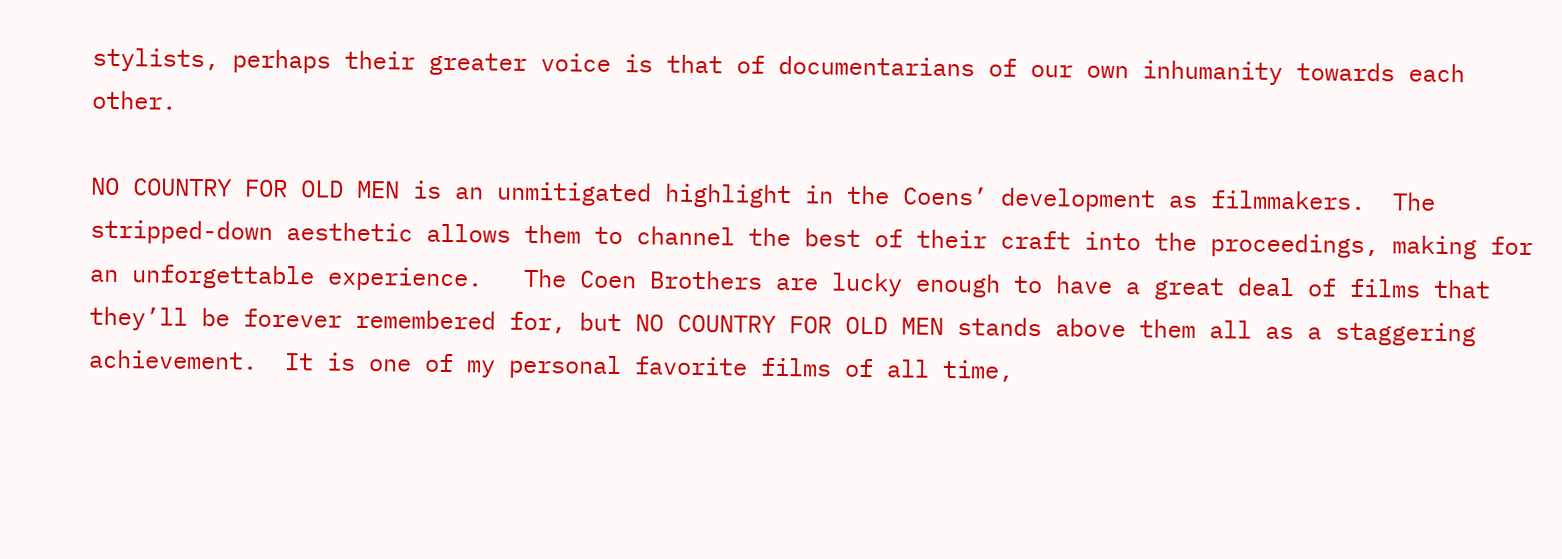stylists, perhaps their greater voice is that of documentarians of our own inhumanity towards each other.

NO COUNTRY FOR OLD MEN is an unmitigated highlight in the Coens’ development as filmmakers.  The stripped-down aesthetic allows them to channel the best of their craft into the proceedings, making for an unforgettable experience.   The Coen Brothers are lucky enough to have a great deal of films that they’ll be forever remembered for, but NO COUNTRY FOR OLD MEN stands above them all as a staggering achievement.  It is one of my personal favorite films of all time,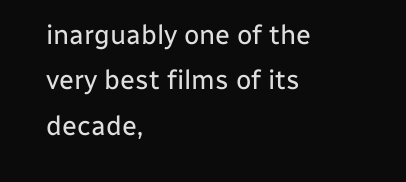inarguably one of the very best films of its decade,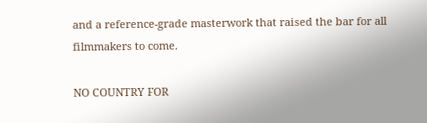and a reference-grade masterwork that raised the bar for all filmmakers to come.

NO COUNTRY FOR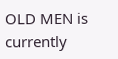OLD MEN is currently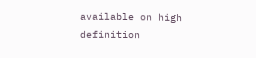available on high definition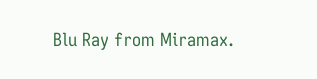Blu Ray from Miramax.